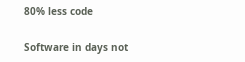80% less code

Software in days not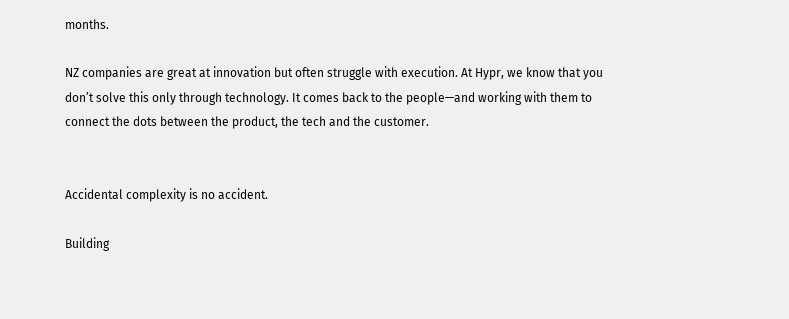months.

NZ companies are great at innovation but often struggle with execution. At Hypr, we know that you don’t solve this only through technology. It comes back to the people—and working with them to connect the dots between the product, the tech and the customer.


Accidental complexity is no accident.

Building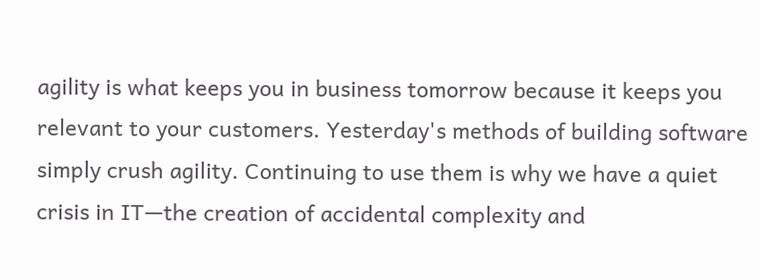agility is what keeps you in business tomorrow because it keeps you relevant to your customers. Yesterday's methods of building software simply crush agility. Continuing to use them is why we have a quiet crisis in IT—the creation of accidental complexity and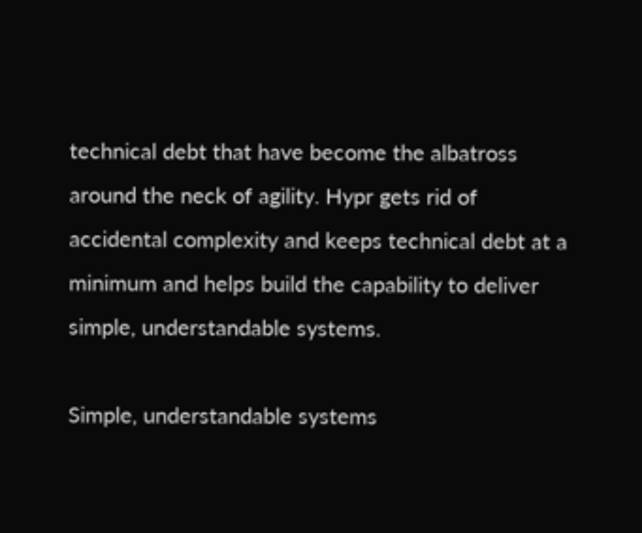technical debt that have become the albatross around the neck of agility. Hypr gets rid of accidental complexity and keeps technical debt at a minimum and helps build the capability to deliver simple, understandable systems.

Simple, understandable systems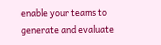enable your teams to generate and evaluate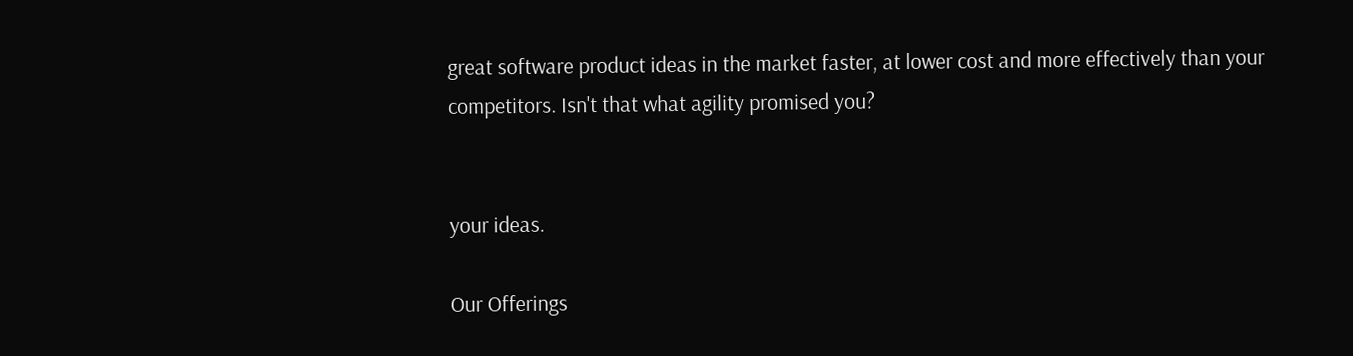great software product ideas in the market faster, at lower cost and more effectively than your competitors. Isn't that what agility promised you?


your ideas.

Our Offerings